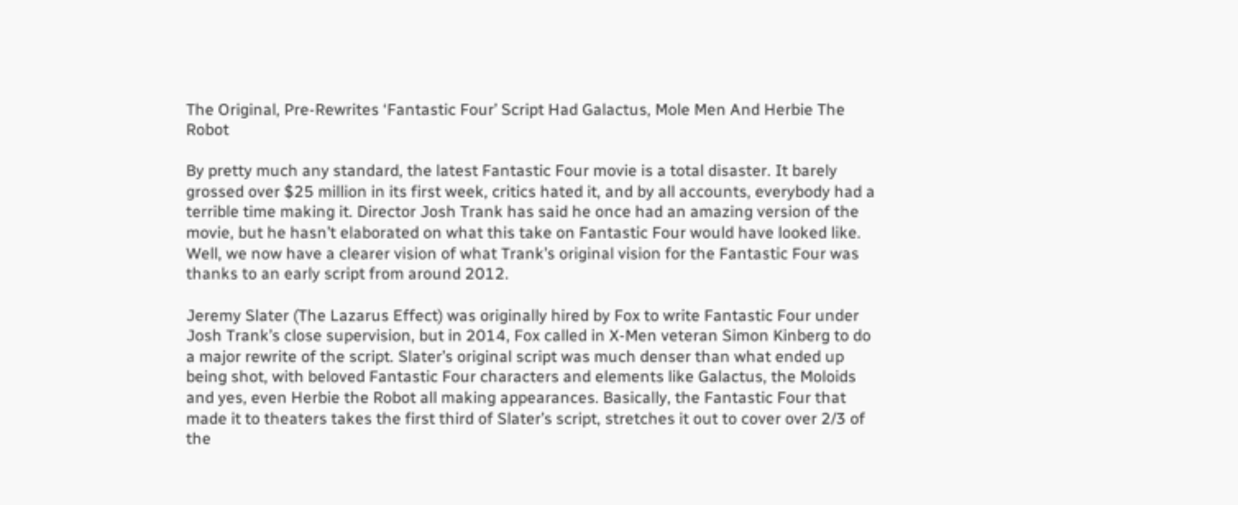The Original, Pre-Rewrites ‘Fantastic Four’ Script Had Galactus, Mole Men And Herbie The Robot

By pretty much any standard, the latest Fantastic Four movie is a total disaster. It barely grossed over $25 million in its first week, critics hated it, and by all accounts, everybody had a terrible time making it. Director Josh Trank has said he once had an amazing version of the movie, but he hasn’t elaborated on what this take on Fantastic Four would have looked like. Well, we now have a clearer vision of what Trank’s original vision for the Fantastic Four was thanks to an early script from around 2012.

Jeremy Slater (The Lazarus Effect) was originally hired by Fox to write Fantastic Four under Josh Trank’s close supervision, but in 2014, Fox called in X-Men veteran Simon Kinberg to do a major rewrite of the script. Slater’s original script was much denser than what ended up being shot, with beloved Fantastic Four characters and elements like Galactus, the Moloids and yes, even Herbie the Robot all making appearances. Basically, the Fantastic Four that made it to theaters takes the first third of Slater’s script, stretches it out to cover over 2/3 of the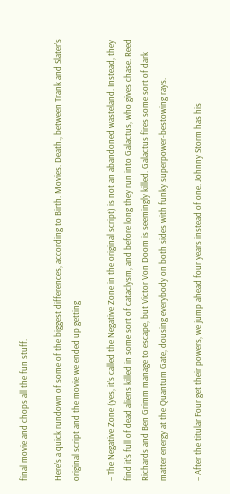final movie and chops all the fun stuff.

Here’s a quick rundown of some of the biggest differences, according to Birth. Movies. Death., between Trank and Slater’s original script and the movie we ended up getting

– The Negative Zone (yes, it’s called the Negative Zone in the original script) is not an abandoned wasteland. Instead, they find it’s full of dead aliens killed in some sort of cataclysm, and before long they run into Galactus, who gives chase. Reed Richards and Ben Grimm manage to escape, but Victor Von Doom is seemingly killed. Galactus fires some sort of dark matter energy at the Quantum Gate, dousing everybody on both sides with funky superpower-bestowing rays.

– After the titular Four get their powers, we jump ahead four years instead of one. Johnny Storm has his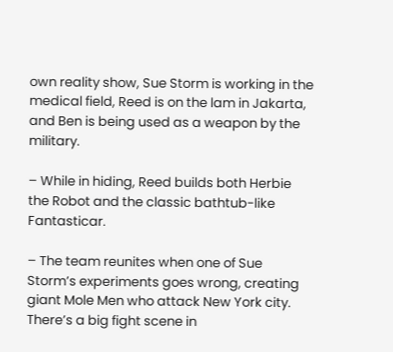own reality show, Sue Storm is working in the medical field, Reed is on the lam in Jakarta, and Ben is being used as a weapon by the military.

– While in hiding, Reed builds both Herbie the Robot and the classic bathtub-like Fantasticar.

– The team reunites when one of Sue Storm’s experiments goes wrong, creating giant Mole Men who attack New York city. There’s a big fight scene in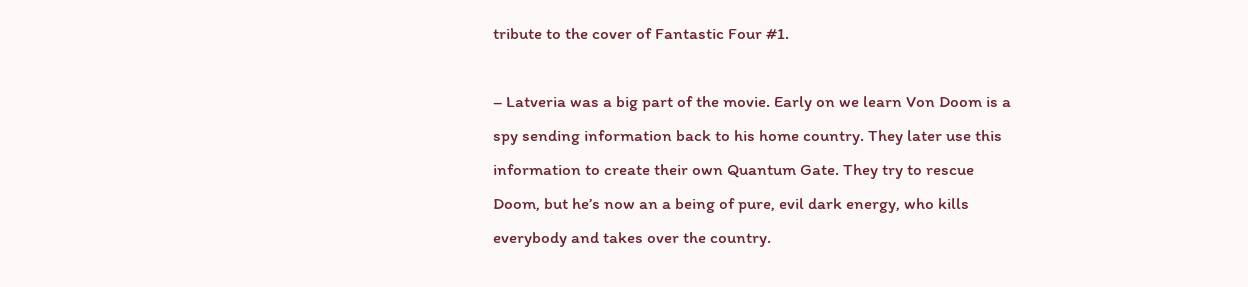tribute to the cover of Fantastic Four #1.

– Latveria was a big part of the movie. Early on we learn Von Doom is a spy sending information back to his home country. They later use this information to create their own Quantum Gate. They try to rescue Doom, but he’s now an a being of pure, evil dark energy, who kills everybody and takes over the country.